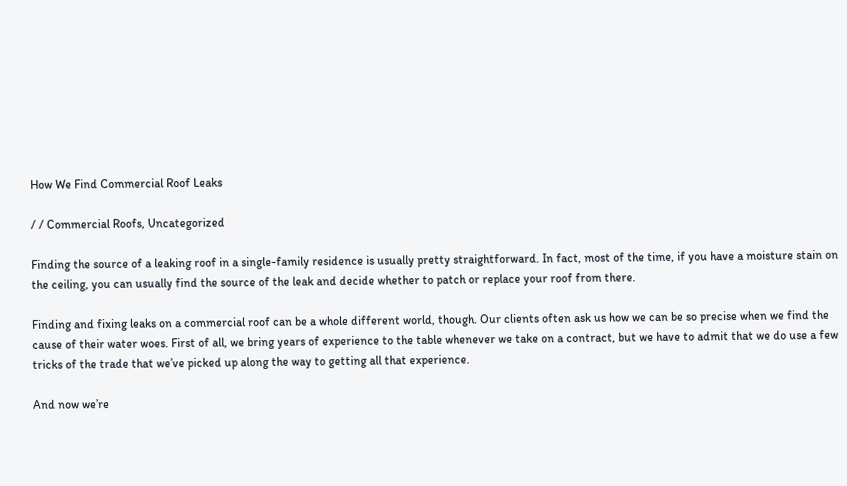How We Find Commercial Roof Leaks

/ / Commercial Roofs, Uncategorized

Finding the source of a leaking roof in a single-family residence is usually pretty straightforward. In fact, most of the time, if you have a moisture stain on the ceiling, you can usually find the source of the leak and decide whether to patch or replace your roof from there.

Finding and fixing leaks on a commercial roof can be a whole different world, though. Our clients often ask us how we can be so precise when we find the cause of their water woes. First of all, we bring years of experience to the table whenever we take on a contract, but we have to admit that we do use a few tricks of the trade that we’ve picked up along the way to getting all that experience.

And now we’re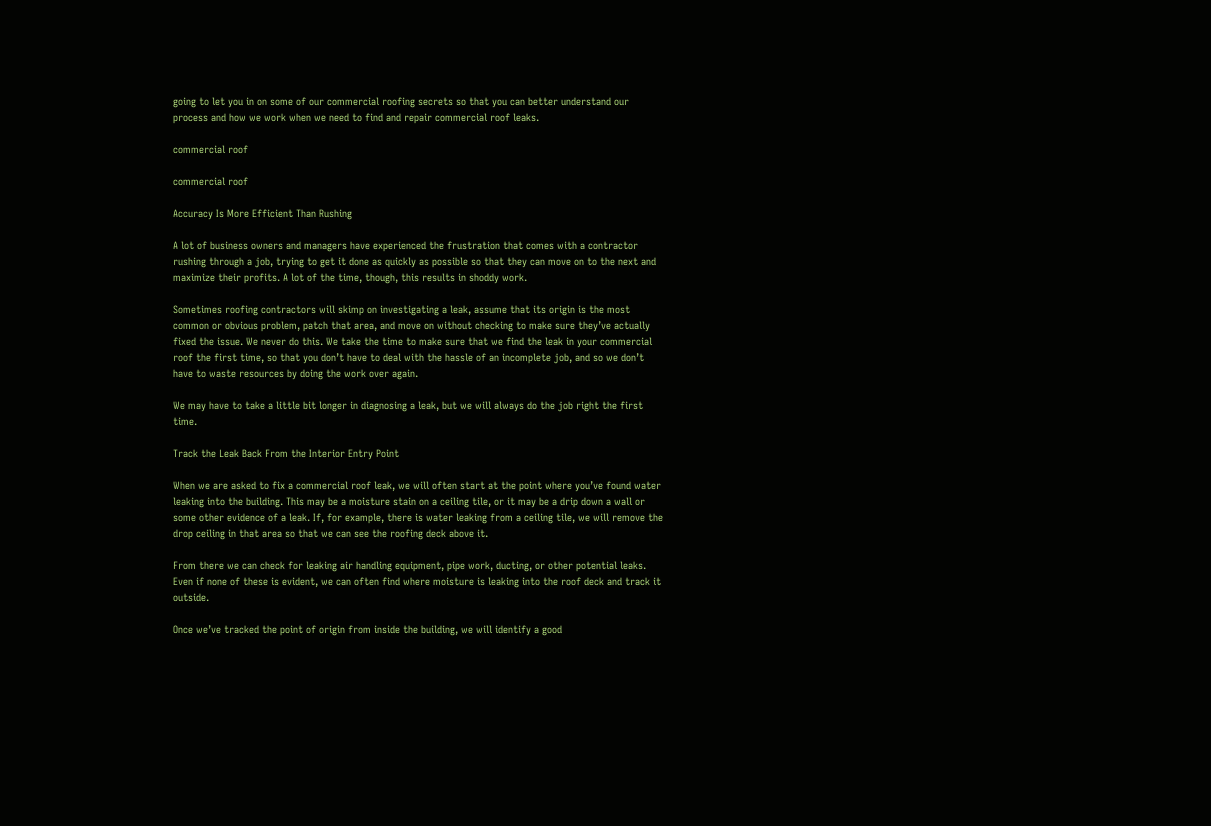going to let you in on some of our commercial roofing secrets so that you can better understand our process and how we work when we need to find and repair commercial roof leaks.

commercial roof

commercial roof

Accuracy Is More Efficient Than Rushing

A lot of business owners and managers have experienced the frustration that comes with a contractor rushing through a job, trying to get it done as quickly as possible so that they can move on to the next and maximize their profits. A lot of the time, though, this results in shoddy work.

Sometimes roofing contractors will skimp on investigating a leak, assume that its origin is the most common or obvious problem, patch that area, and move on without checking to make sure they’ve actually fixed the issue. We never do this. We take the time to make sure that we find the leak in your commercial roof the first time, so that you don’t have to deal with the hassle of an incomplete job, and so we don’t have to waste resources by doing the work over again.

We may have to take a little bit longer in diagnosing a leak, but we will always do the job right the first time.

Track the Leak Back From the Interior Entry Point

When we are asked to fix a commercial roof leak, we will often start at the point where you’ve found water leaking into the building. This may be a moisture stain on a ceiling tile, or it may be a drip down a wall or some other evidence of a leak. If, for example, there is water leaking from a ceiling tile, we will remove the drop ceiling in that area so that we can see the roofing deck above it.

From there we can check for leaking air handling equipment, pipe work, ducting, or other potential leaks. Even if none of these is evident, we can often find where moisture is leaking into the roof deck and track it outside.

Once we’ve tracked the point of origin from inside the building, we will identify a good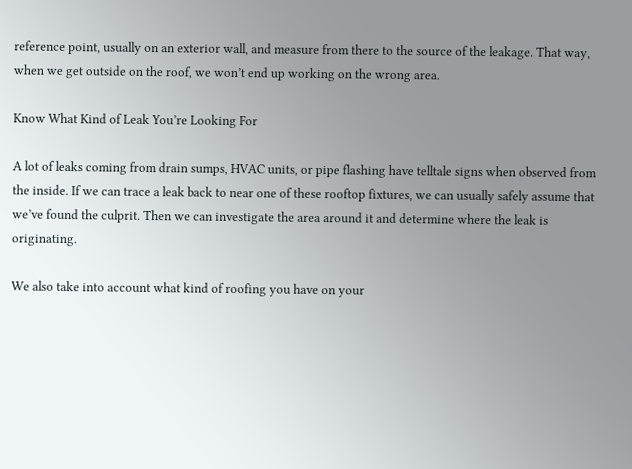reference point, usually on an exterior wall, and measure from there to the source of the leakage. That way, when we get outside on the roof, we won’t end up working on the wrong area.

Know What Kind of Leak You’re Looking For

A lot of leaks coming from drain sumps, HVAC units, or pipe flashing have telltale signs when observed from the inside. If we can trace a leak back to near one of these rooftop fixtures, we can usually safely assume that we’ve found the culprit. Then we can investigate the area around it and determine where the leak is originating.

We also take into account what kind of roofing you have on your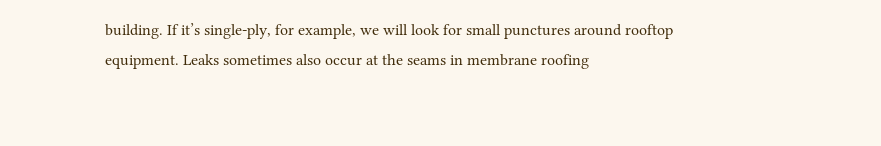building. If it’s single-ply, for example, we will look for small punctures around rooftop equipment. Leaks sometimes also occur at the seams in membrane roofing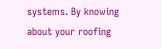systems. By knowing about your roofing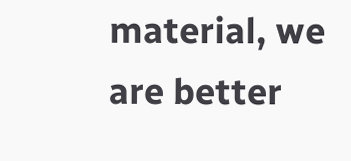material, we are better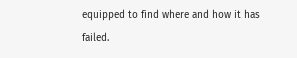equipped to find where and how it has failed.